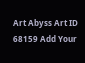Art Abyss Art ID 68159 Add Your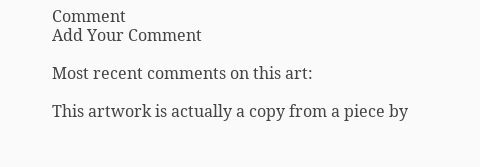Comment
Add Your Comment

Most recent comments on this art:

This artwork is actually a copy from a piece by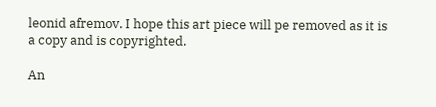leonid afremov. I hope this art piece will pe removed as it is a copy and is copyrighted.

An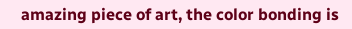amazing piece of art, the color bonding is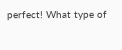perfect! What type of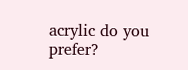acrylic do you prefer?